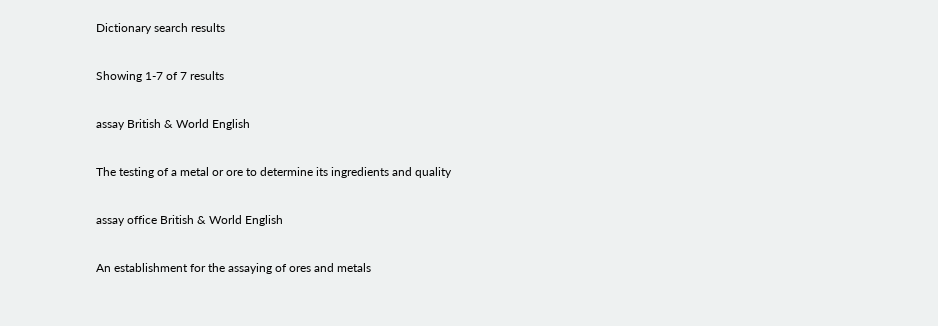Dictionary search results

Showing 1-7 of 7 results

assay British & World English

The testing of a metal or ore to determine its ingredients and quality

assay office British & World English

An establishment for the assaying of ores and metals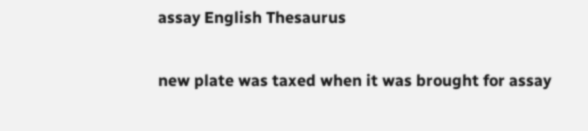assay English Thesaurus

new plate was taxed when it was brought for assay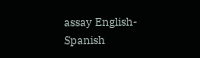assay English-Spanish